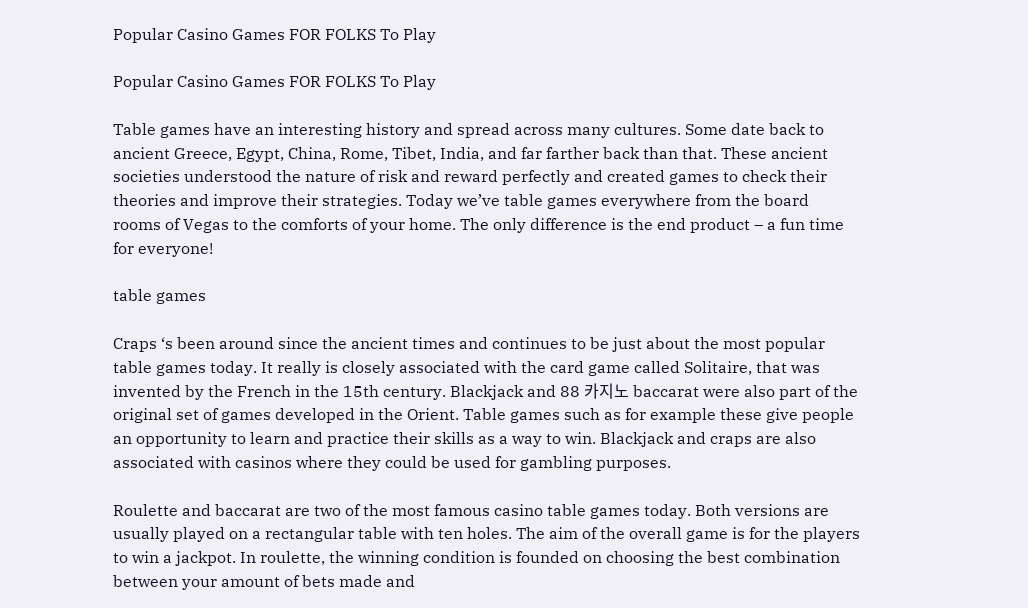Popular Casino Games FOR FOLKS To Play

Popular Casino Games FOR FOLKS To Play

Table games have an interesting history and spread across many cultures. Some date back to ancient Greece, Egypt, China, Rome, Tibet, India, and far farther back than that. These ancient societies understood the nature of risk and reward perfectly and created games to check their theories and improve their strategies. Today we’ve table games everywhere from the board rooms of Vegas to the comforts of your home. The only difference is the end product – a fun time for everyone!

table games

Craps ‘s been around since the ancient times and continues to be just about the most popular table games today. It really is closely associated with the card game called Solitaire, that was invented by the French in the 15th century. Blackjack and 88 카지노 baccarat were also part of the original set of games developed in the Orient. Table games such as for example these give people an opportunity to learn and practice their skills as a way to win. Blackjack and craps are also associated with casinos where they could be used for gambling purposes.

Roulette and baccarat are two of the most famous casino table games today. Both versions are usually played on a rectangular table with ten holes. The aim of the overall game is for the players to win a jackpot. In roulette, the winning condition is founded on choosing the best combination between your amount of bets made and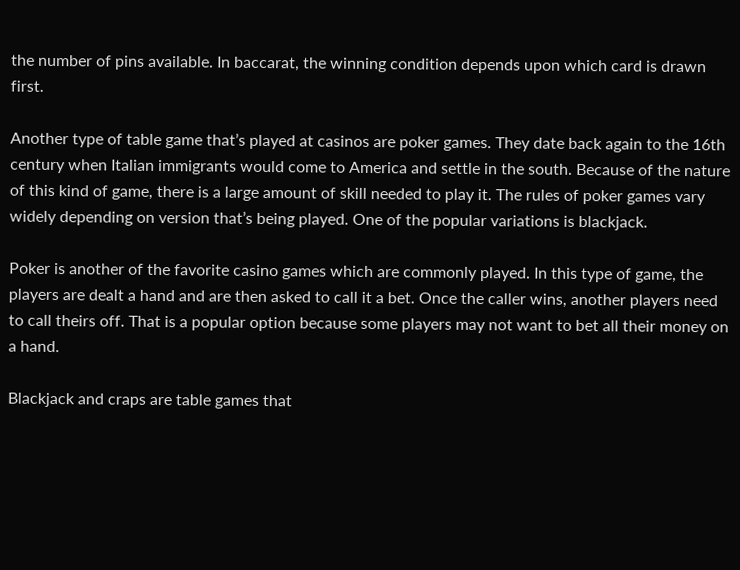the number of pins available. In baccarat, the winning condition depends upon which card is drawn first.

Another type of table game that’s played at casinos are poker games. They date back again to the 16th century when Italian immigrants would come to America and settle in the south. Because of the nature of this kind of game, there is a large amount of skill needed to play it. The rules of poker games vary widely depending on version that’s being played. One of the popular variations is blackjack.

Poker is another of the favorite casino games which are commonly played. In this type of game, the players are dealt a hand and are then asked to call it a bet. Once the caller wins, another players need to call theirs off. That is a popular option because some players may not want to bet all their money on a hand.

Blackjack and craps are table games that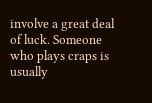involve a great deal of luck. Someone who plays craps is usually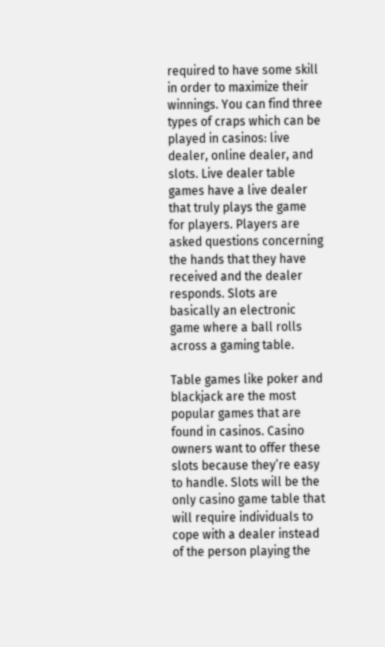required to have some skill in order to maximize their winnings. You can find three types of craps which can be played in casinos: live dealer, online dealer, and slots. Live dealer table games have a live dealer that truly plays the game for players. Players are asked questions concerning the hands that they have received and the dealer responds. Slots are basically an electronic game where a ball rolls across a gaming table.

Table games like poker and blackjack are the most popular games that are found in casinos. Casino owners want to offer these slots because they’re easy to handle. Slots will be the only casino game table that will require individuals to cope with a dealer instead of the person playing the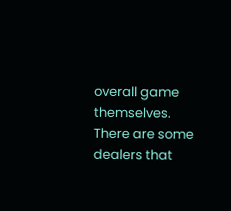overall game themselves. There are some dealers that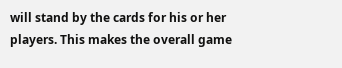will stand by the cards for his or her players. This makes the overall game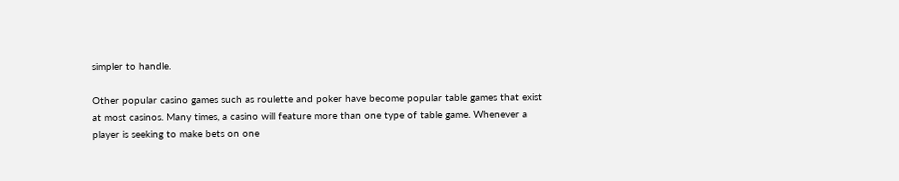simpler to handle.

Other popular casino games such as roulette and poker have become popular table games that exist at most casinos. Many times, a casino will feature more than one type of table game. Whenever a player is seeking to make bets on one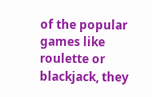of the popular games like roulette or blackjack, they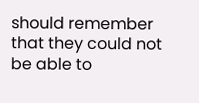should remember that they could not be able to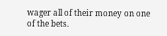wager all of their money on one of the bets.